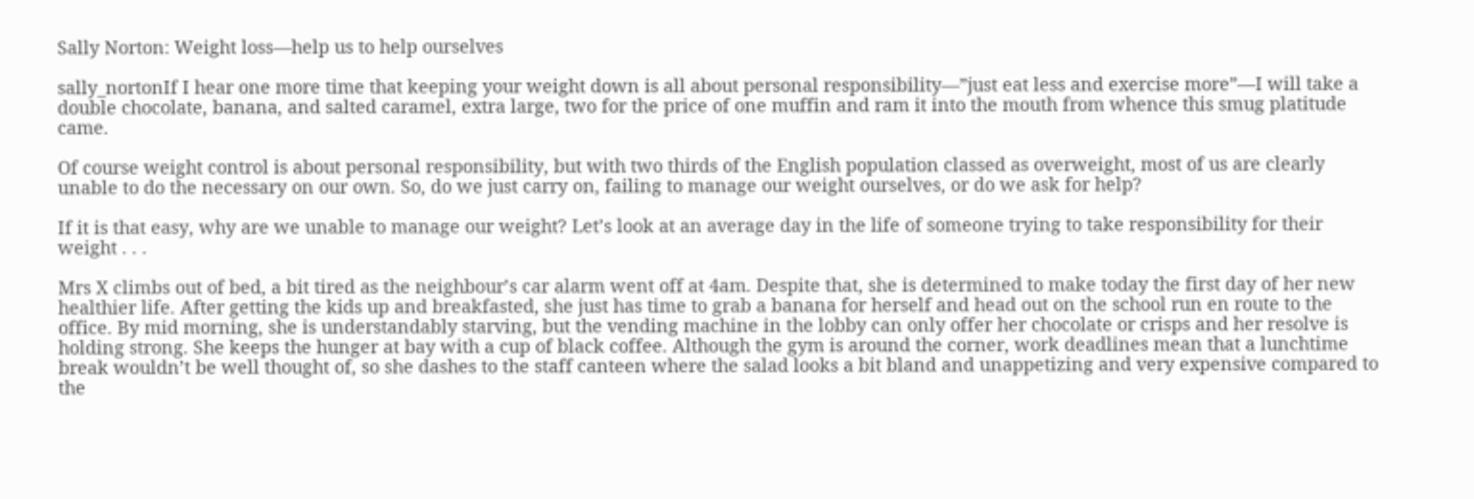Sally Norton: Weight loss—help us to help ourselves

sally_nortonIf I hear one more time that keeping your weight down is all about personal responsibility—”just eat less and exercise more”—I will take a double chocolate, banana, and salted caramel, extra large, two for the price of one muffin and ram it into the mouth from whence this smug platitude came.

Of course weight control is about personal responsibility, but with two thirds of the English population classed as overweight, most of us are clearly unable to do the necessary on our own. So, do we just carry on, failing to manage our weight ourselves, or do we ask for help?

If it is that easy, why are we unable to manage our weight? Let’s look at an average day in the life of someone trying to take responsibility for their weight . . .

Mrs X climbs out of bed, a bit tired as the neighbour’s car alarm went off at 4am. Despite that, she is determined to make today the first day of her new healthier life. After getting the kids up and breakfasted, she just has time to grab a banana for herself and head out on the school run en route to the office. By mid morning, she is understandably starving, but the vending machine in the lobby can only offer her chocolate or crisps and her resolve is holding strong. She keeps the hunger at bay with a cup of black coffee. Although the gym is around the corner, work deadlines mean that a lunchtime break wouldn’t be well thought of, so she dashes to the staff canteen where the salad looks a bit bland and unappetizing and very expensive compared to the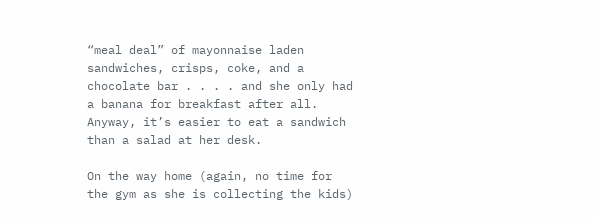“meal deal” of mayonnaise laden sandwiches, crisps, coke, and a chocolate bar . . . . and she only had a banana for breakfast after all. Anyway, it’s easier to eat a sandwich than a salad at her desk.

On the way home (again, no time for the gym as she is collecting the kids)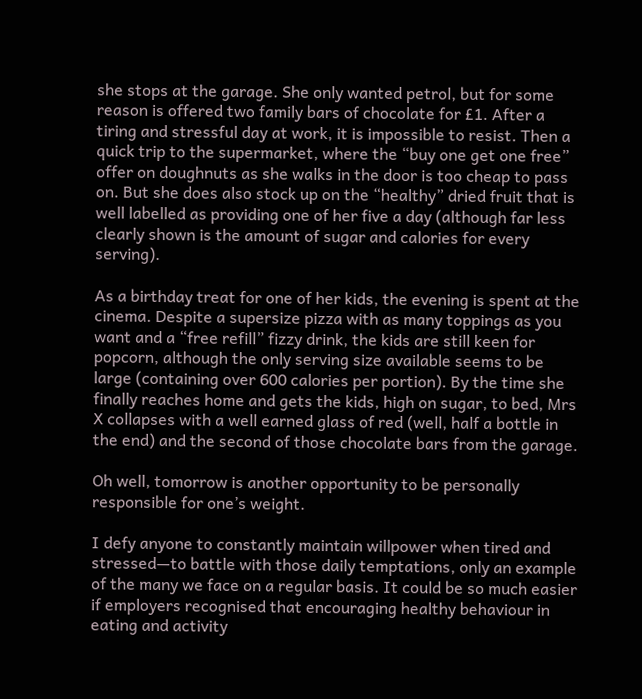she stops at the garage. She only wanted petrol, but for some reason is offered two family bars of chocolate for £1. After a tiring and stressful day at work, it is impossible to resist. Then a quick trip to the supermarket, where the “buy one get one free” offer on doughnuts as she walks in the door is too cheap to pass on. But she does also stock up on the “healthy” dried fruit that is well labelled as providing one of her five a day (although far less clearly shown is the amount of sugar and calories for every serving).

As a birthday treat for one of her kids, the evening is spent at the cinema. Despite a supersize pizza with as many toppings as you want and a “free refill” fizzy drink, the kids are still keen for popcorn, although the only serving size available seems to be large (containing over 600 calories per portion). By the time she finally reaches home and gets the kids, high on sugar, to bed, Mrs X collapses with a well earned glass of red (well, half a bottle in the end) and the second of those chocolate bars from the garage.

Oh well, tomorrow is another opportunity to be personally responsible for one’s weight.

I defy anyone to constantly maintain willpower when tired and stressed—to battle with those daily temptations, only an example of the many we face on a regular basis. It could be so much easier if employers recognised that encouraging healthy behaviour in eating and activity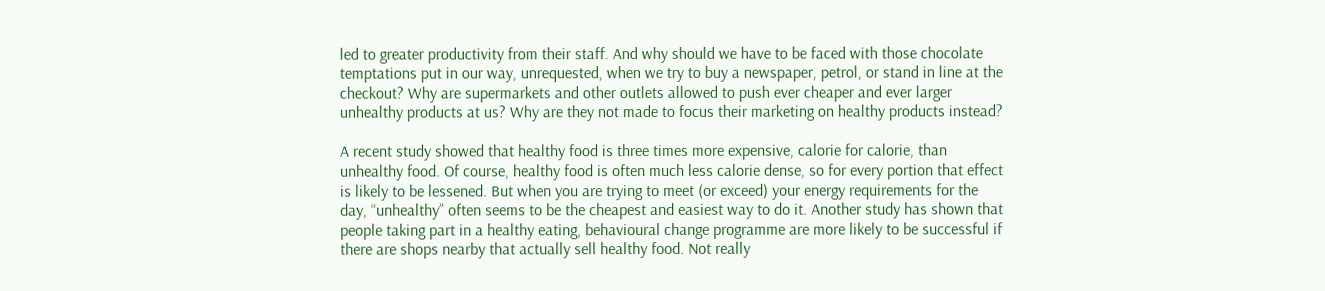led to greater productivity from their staff. And why should we have to be faced with those chocolate temptations put in our way, unrequested, when we try to buy a newspaper, petrol, or stand in line at the checkout? Why are supermarkets and other outlets allowed to push ever cheaper and ever larger unhealthy products at us? Why are they not made to focus their marketing on healthy products instead?

A recent study showed that healthy food is three times more expensive, calorie for calorie, than unhealthy food. Of course, healthy food is often much less calorie dense, so for every portion that effect is likely to be lessened. But when you are trying to meet (or exceed) your energy requirements for the day, “unhealthy” often seems to be the cheapest and easiest way to do it. Another study has shown that people taking part in a healthy eating, behavioural change programme are more likely to be successful if there are shops nearby that actually sell healthy food. Not really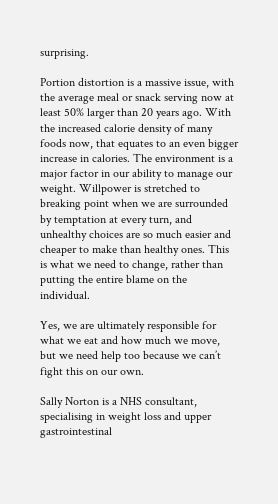surprising.

Portion distortion is a massive issue, with the average meal or snack serving now at least 50% larger than 20 years ago. With the increased calorie density of many foods now, that equates to an even bigger increase in calories. The environment is a major factor in our ability to manage our weight. Willpower is stretched to breaking point when we are surrounded by temptation at every turn, and unhealthy choices are so much easier and cheaper to make than healthy ones. This is what we need to change, rather than putting the entire blame on the individual.

Yes, we are ultimately responsible for what we eat and how much we move, but we need help too because we can’t fight this on our own.

Sally Norton is a NHS consultant, specialising in weight loss and upper gastrointestinal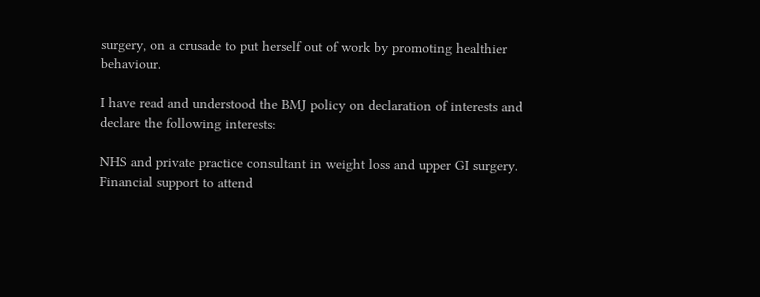surgery, on a crusade to put herself out of work by promoting healthier behaviour.

I have read and understood the BMJ policy on declaration of interests and declare the following interests:

NHS and private practice consultant in weight loss and upper GI surgery.
Financial support to attend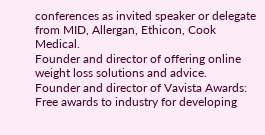conferences as invited speaker or delegate from MID, Allergan, Ethicon, Cook Medical.
Founder and director of offering online weight loss solutions and advice.
Founder and director of Vavista Awards: Free awards to industry for developing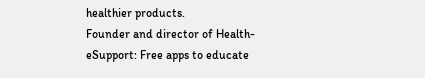healthier products.
Founder and director of Health-eSupport: Free apps to educate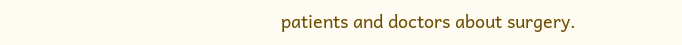patients and doctors about surgery.